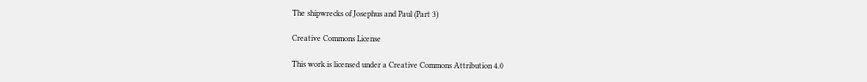The shipwrecks of Josephus and Paul (Part 3)

Creative Commons License

This work is licensed under a Creative Commons Attribution 4.0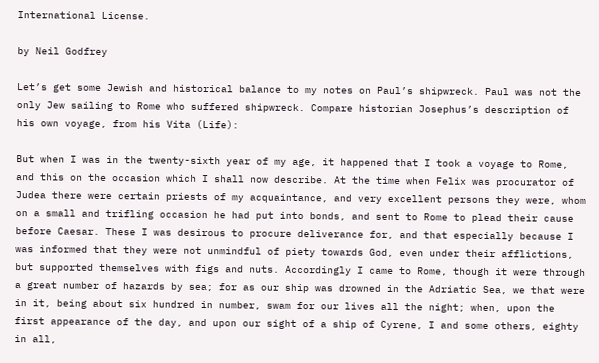International License.

by Neil Godfrey

Let’s get some Jewish and historical balance to my notes on Paul’s shipwreck. Paul was not the only Jew sailing to Rome who suffered shipwreck. Compare historian Josephus’s description of his own voyage, from his Vita (Life):

But when I was in the twenty-sixth year of my age, it happened that I took a voyage to Rome, and this on the occasion which I shall now describe. At the time when Felix was procurator of Judea there were certain priests of my acquaintance, and very excellent persons they were, whom on a small and trifling occasion he had put into bonds, and sent to Rome to plead their cause before Caesar. These I was desirous to procure deliverance for, and that especially because I was informed that they were not unmindful of piety towards God, even under their afflictions, but supported themselves with figs and nuts. Accordingly I came to Rome, though it were through a great number of hazards by sea; for as our ship was drowned in the Adriatic Sea, we that were in it, being about six hundred in number, swam for our lives all the night; when, upon the first appearance of the day, and upon our sight of a ship of Cyrene, I and some others, eighty in all,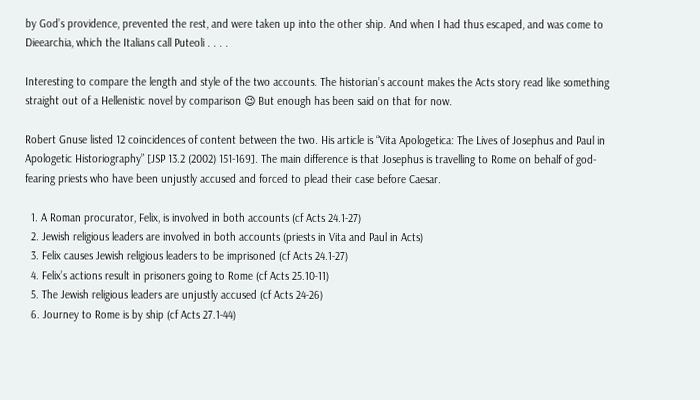by God’s providence, prevented the rest, and were taken up into the other ship. And when I had thus escaped, and was come to Dieearchia, which the Italians call Puteoli . . . .

Interesting to compare the length and style of the two accounts. The historian’s account makes the Acts story read like something straight out of a Hellenistic novel by comparison 😉 But enough has been said on that for now.

Robert Gnuse listed 12 coincidences of content between the two. His article is “Vita Apologetica: The Lives of Josephus and Paul in Apologetic Historiography” [JSP 13.2 (2002) 151-169]. The main difference is that Josephus is travelling to Rome on behalf of god-fearing priests who have been unjustly accused and forced to plead their case before Caesar.

  1. A Roman procurator, Felix, is involved in both accounts (cf Acts 24.1-27)
  2. Jewish religious leaders are involved in both accounts (priests in Vita and Paul in Acts)
  3. Felix causes Jewish religious leaders to be imprisoned (cf Acts 24.1-27)
  4. Felix’s actions result in prisoners going to Rome (cf Acts 25.10-11)
  5. The Jewish religious leaders are unjustly accused (cf Acts 24-26)
  6. Journey to Rome is by ship (cf Acts 27.1-44)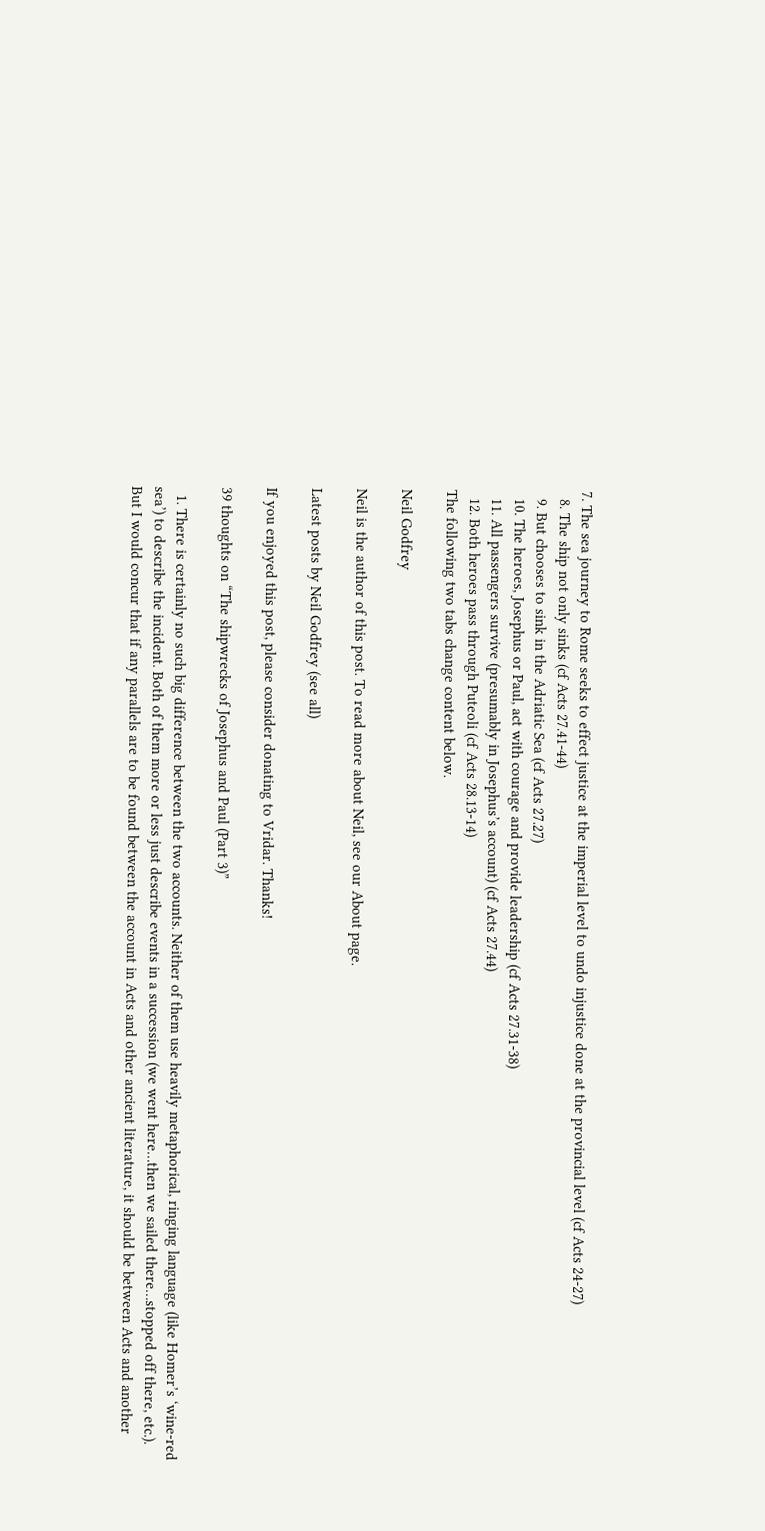7. The sea journey to Rome seeks to effect justice at the imperial level to undo injustice done at the provincial level (cf Acts 24-27)
  8. The ship not only sinks (cf Acts 27.41-44)
  9. But chooses to sink in the Adriatic Sea (cf Acts 27.27)
  10. The heroes, Josephus or Paul, act with courage and provide leadership (cf Acts 27.31-38)
  11. All passengers survive (presumably in Josephus’s account) (cf Acts 27.44)
  12. Both heroes pass through Puteoli (cf Acts 28.13-14)
The following two tabs change content below.

Neil Godfrey

Neil is the author of this post. To read more about Neil, see our About page.

Latest posts by Neil Godfrey (see all)

If you enjoyed this post, please consider donating to Vridar. Thanks!

39 thoughts on “The shipwrecks of Josephus and Paul (Part 3)”

  1. There is certainly no such big difference between the two accounts. Neither of them use heavily metaphorical, ringing language (like Homer’s ‘wine-red sea’) to describe the incident. Both of them more or less just describe events in a succession (we went here…then we sailed there…stopped off there, etc.). But I would concur that if any parallels are to be found between the account in Acts and other ancient literature, it should be between Acts and another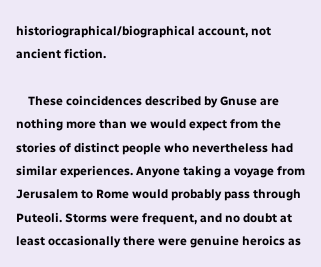historiographical/biographical account, not ancient fiction.

    These coincidences described by Gnuse are nothing more than we would expect from the stories of distinct people who nevertheless had similar experiences. Anyone taking a voyage from Jerusalem to Rome would probably pass through Puteoli. Storms were frequent, and no doubt at least occasionally there were genuine heroics as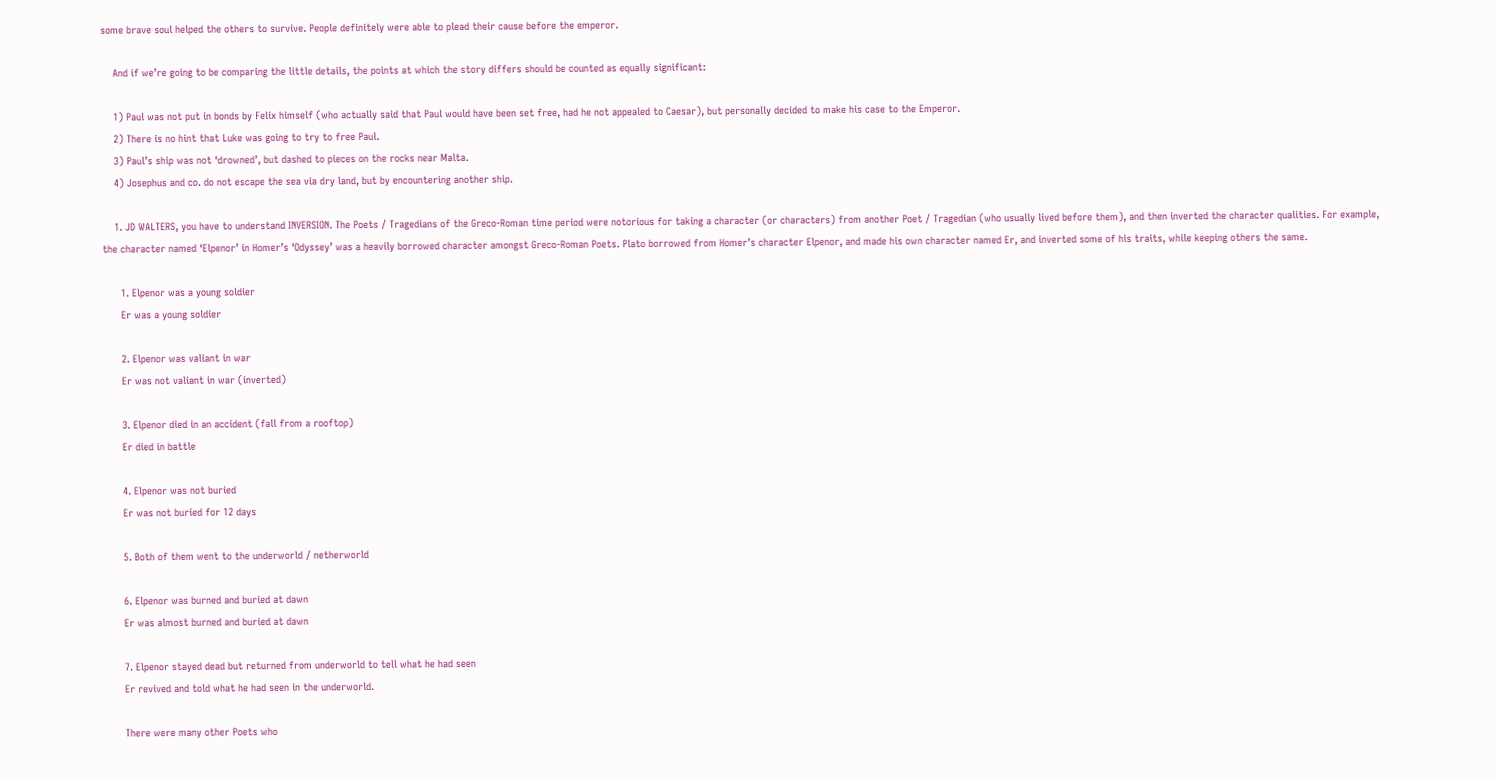some brave soul helped the others to survive. People definitely were able to plead their cause before the emperor.

    And if we’re going to be comparing the little details, the points at which the story differs should be counted as equally significant:

    1) Paul was not put in bonds by Felix himself (who actually said that Paul would have been set free, had he not appealed to Caesar), but personally decided to make his case to the Emperor.
    2) There is no hint that Luke was going to try to free Paul.
    3) Paul’s ship was not ‘drowned’, but dashed to pieces on the rocks near Malta.
    4) Josephus and co. do not escape the sea via dry land, but by encountering another ship.

    1. JD WALTERS, you have to understand INVERSION. The Poets / Tragedians of the Greco-Roman time period were notorious for taking a character (or characters) from another Poet / Tragedian (who usually lived before them), and then inverted the character qualities. For example, the character named ‘Elpenor’ in Homer’s ‘Odyssey’ was a heavily borrowed character amongst Greco-Roman Poets. Plato borrowed from Homer’s character Elpenor, and made his own character named Er, and inverted some of his traits, while keeping others the same.

      1. Elpenor was a young soldier
      Er was a young soldier

      2. Elpenor was valiant in war
      Er was not valiant in war (inverted)

      3. Elpenor died in an accident (fall from a rooftop)
      Er died in battle

      4. Elpenor was not buried
      Er was not buried for 12 days

      5. Both of them went to the underworld / netherworld

      6. Elpenor was burned and buried at dawn
      Er was almost burned and buried at dawn

      7. Elpenor stayed dead but returned from underworld to tell what he had seen
      Er revived and told what he had seen in the underworld.

      There were many other Poets who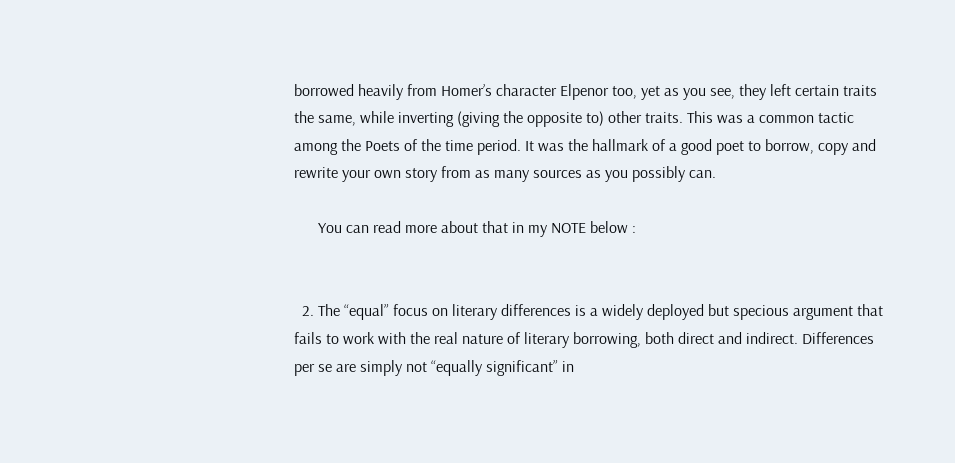borrowed heavily from Homer’s character Elpenor too, yet as you see, they left certain traits the same, while inverting (giving the opposite to) other traits. This was a common tactic among the Poets of the time period. It was the hallmark of a good poet to borrow, copy and rewrite your own story from as many sources as you possibly can.

      You can read more about that in my NOTE below :


  2. The “equal” focus on literary differences is a widely deployed but specious argument that fails to work with the real nature of literary borrowing, both direct and indirect. Differences per se are simply not “equally significant” in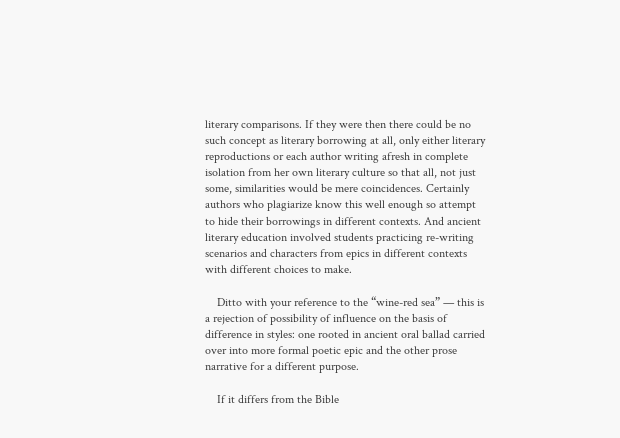literary comparisons. If they were then there could be no such concept as literary borrowing at all, only either literary reproductions or each author writing afresh in complete isolation from her own literary culture so that all, not just some, similarities would be mere coincidences. Certainly authors who plagiarize know this well enough so attempt to hide their borrowings in different contexts. And ancient literary education involved students practicing re-writing scenarios and characters from epics in different contexts with different choices to make.

    Ditto with your reference to the “wine-red sea” — this is a rejection of possibility of influence on the basis of difference in styles: one rooted in ancient oral ballad carried over into more formal poetic epic and the other prose narrative for a different purpose.

    If it differs from the Bible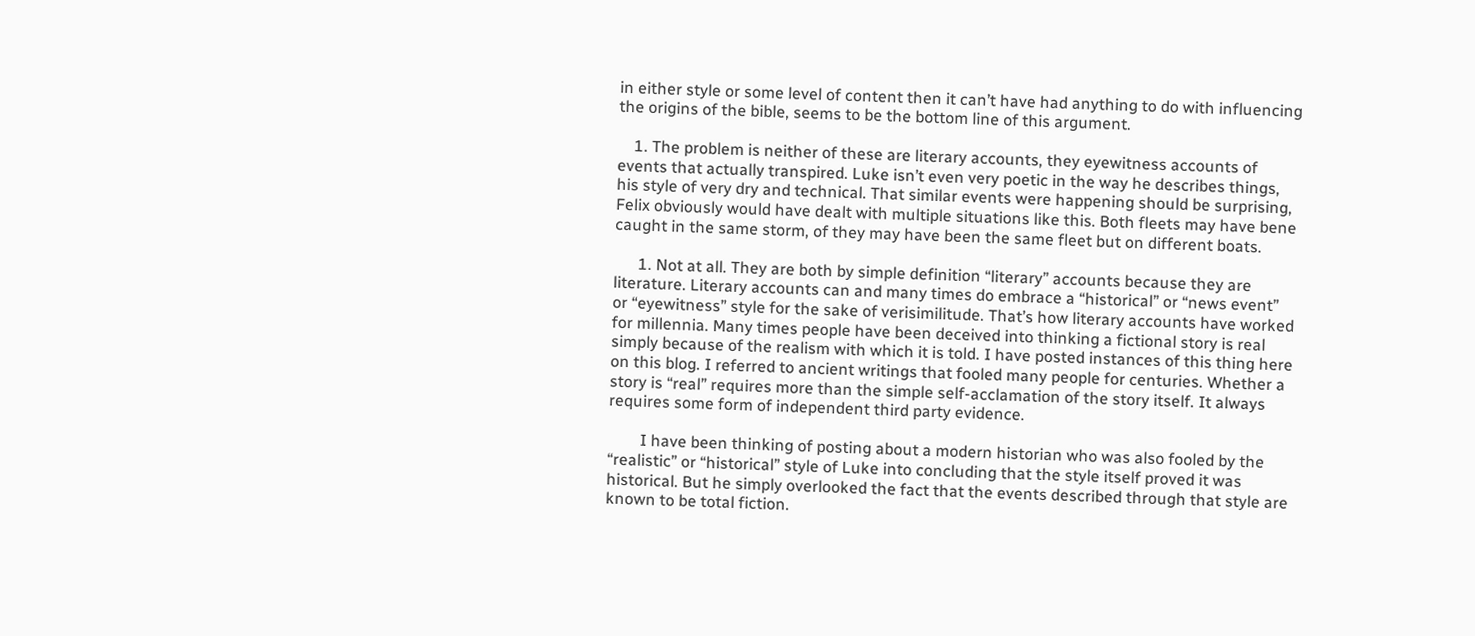in either style or some level of content then it can’t have had anything to do with influencing the origins of the bible, seems to be the bottom line of this argument.

    1. The problem is neither of these are literary accounts, they eyewitness accounts of events that actually transpired. Luke isn’t even very poetic in the way he describes things, his style of very dry and technical. That similar events were happening should be surprising, Felix obviously would have dealt with multiple situations like this. Both fleets may have bene caught in the same storm, of they may have been the same fleet but on different boats.

      1. Not at all. They are both by simple definition “literary” accounts because they are literature. Literary accounts can and many times do embrace a “historical” or “news event” or “eyewitness” style for the sake of verisimilitude. That’s how literary accounts have worked for millennia. Many times people have been deceived into thinking a fictional story is real simply because of the realism with which it is told. I have posted instances of this thing here on this blog. I referred to ancient writings that fooled many people for centuries. Whether a story is “real” requires more than the simple self-acclamation of the story itself. It always requires some form of independent third party evidence.

        I have been thinking of posting about a modern historian who was also fooled by the “realistic” or “historical” style of Luke into concluding that the style itself proved it was historical. But he simply overlooked the fact that the events described through that style are known to be total fiction.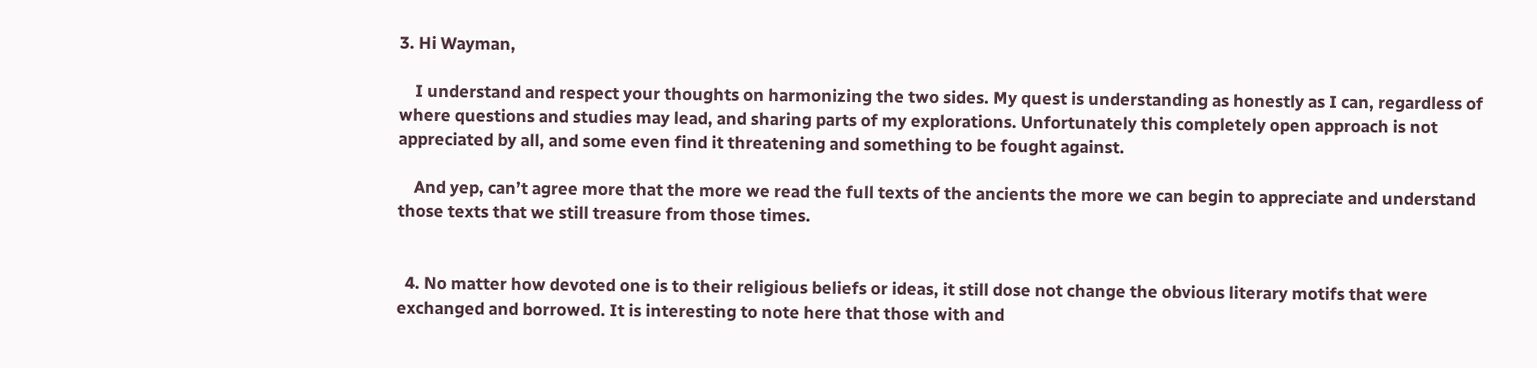3. Hi Wayman,

    I understand and respect your thoughts on harmonizing the two sides. My quest is understanding as honestly as I can, regardless of where questions and studies may lead, and sharing parts of my explorations. Unfortunately this completely open approach is not appreciated by all, and some even find it threatening and something to be fought against.

    And yep, can’t agree more that the more we read the full texts of the ancients the more we can begin to appreciate and understand those texts that we still treasure from those times.


  4. No matter how devoted one is to their religious beliefs or ideas, it still dose not change the obvious literary motifs that were exchanged and borrowed. It is interesting to note here that those with and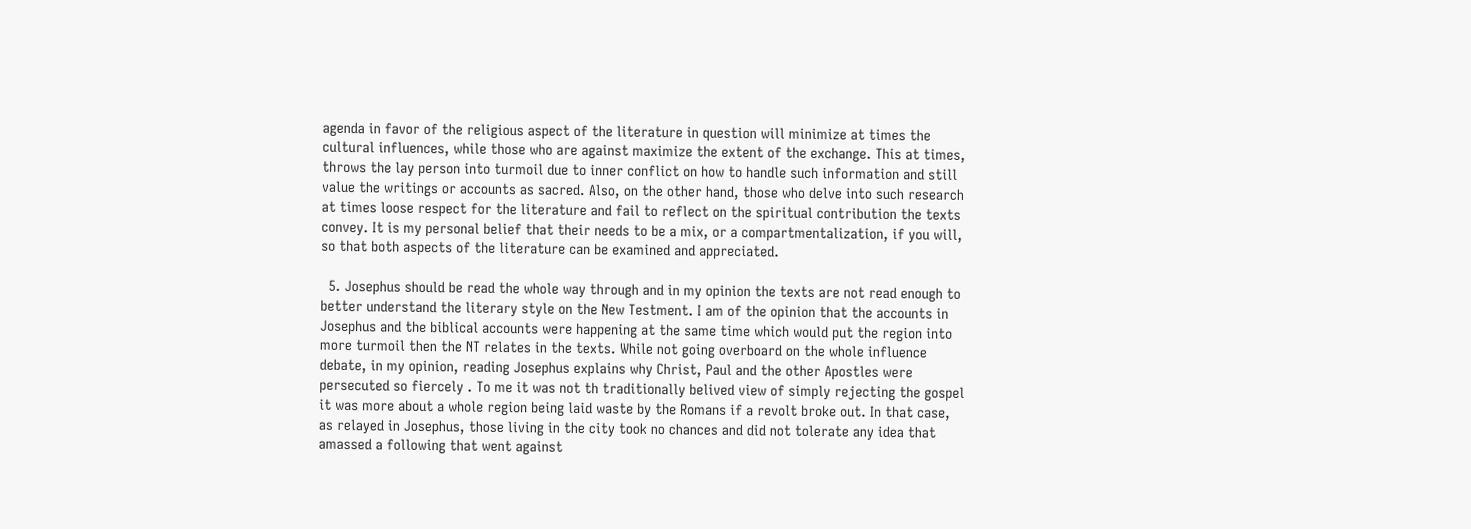agenda in favor of the religious aspect of the literature in question will minimize at times the cultural influences, while those who are against maximize the extent of the exchange. This at times, throws the lay person into turmoil due to inner conflict on how to handle such information and still value the writings or accounts as sacred. Also, on the other hand, those who delve into such research at times loose respect for the literature and fail to reflect on the spiritual contribution the texts convey. It is my personal belief that their needs to be a mix, or a compartmentalization, if you will, so that both aspects of the literature can be examined and appreciated.

  5. Josephus should be read the whole way through and in my opinion the texts are not read enough to better understand the literary style on the New Testment. I am of the opinion that the accounts in Josephus and the biblical accounts were happening at the same time which would put the region into more turmoil then the NT relates in the texts. While not going overboard on the whole influence debate, in my opinion, reading Josephus explains why Christ, Paul and the other Apostles were persecuted so fiercely . To me it was not th traditionally belived view of simply rejecting the gospel it was more about a whole region being laid waste by the Romans if a revolt broke out. In that case, as relayed in Josephus, those living in the city took no chances and did not tolerate any idea that amassed a following that went against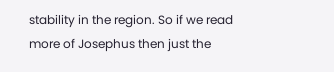stability in the region. So if we read more of Josephus then just the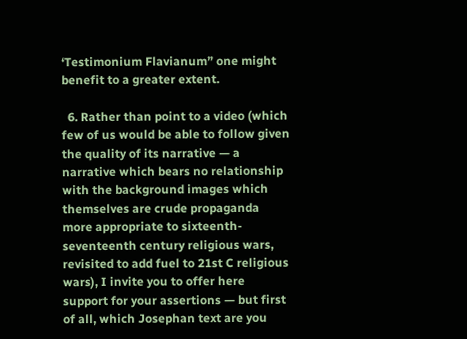‘Testimonium Flavianum” one might benefit to a greater extent.

  6. Rather than point to a video (which few of us would be able to follow given the quality of its narrative — a narrative which bears no relationship with the background images which themselves are crude propaganda more appropriate to sixteenth-seventeenth century religious wars, revisited to add fuel to 21st C religious wars), I invite you to offer here support for your assertions — but first of all, which Josephan text are you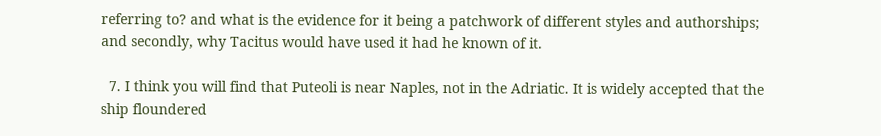referring to? and what is the evidence for it being a patchwork of different styles and authorships; and secondly, why Tacitus would have used it had he known of it.

  7. I think you will find that Puteoli is near Naples, not in the Adriatic. It is widely accepted that the ship floundered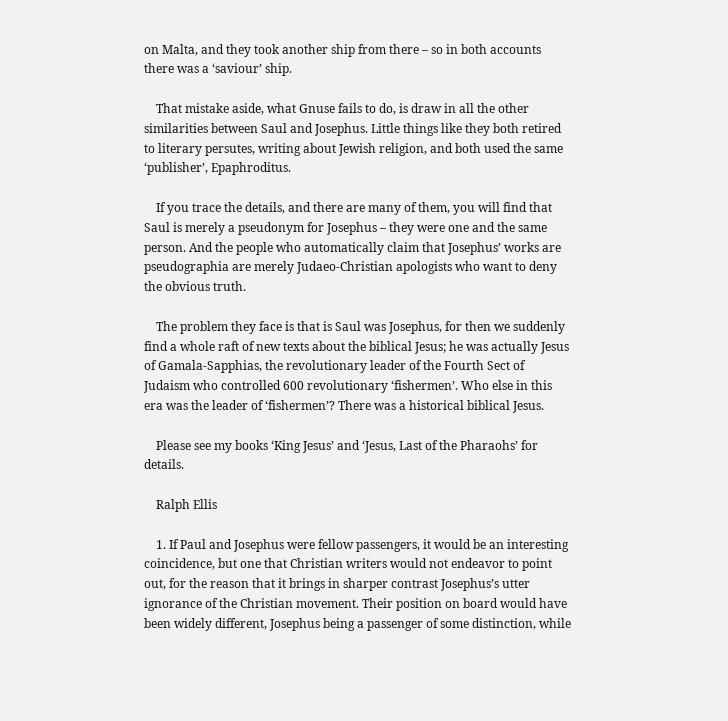on Malta, and they took another ship from there – so in both accounts there was a ‘saviour’ ship.

    That mistake aside, what Gnuse fails to do, is draw in all the other similarities between Saul and Josephus. Little things like they both retired to literary persutes, writing about Jewish religion, and both used the same ‘publisher’, Epaphroditus.

    If you trace the details, and there are many of them, you will find that Saul is merely a pseudonym for Josephus – they were one and the same person. And the people who automatically claim that Josephus’ works are pseudographia are merely Judaeo-Christian apologists who want to deny the obvious truth.

    The problem they face is that is Saul was Josephus, for then we suddenly find a whole raft of new texts about the biblical Jesus; he was actually Jesus of Gamala-Sapphias, the revolutionary leader of the Fourth Sect of Judaism who controlled 600 revolutionary ‘fishermen’. Who else in this era was the leader of ‘fishermen’? There was a historical biblical Jesus.

    Please see my books ‘King Jesus’ and ‘Jesus, Last of the Pharaohs’ for details.

    Ralph Ellis

    1. If Paul and Josephus were fellow passengers, it would be an interesting coincidence, but one that Christian writers would not endeavor to point out, for the reason that it brings in sharper contrast Josephus’s utter ignorance of the Christian movement. Their position on board would have been widely different, Josephus being a passenger of some distinction, while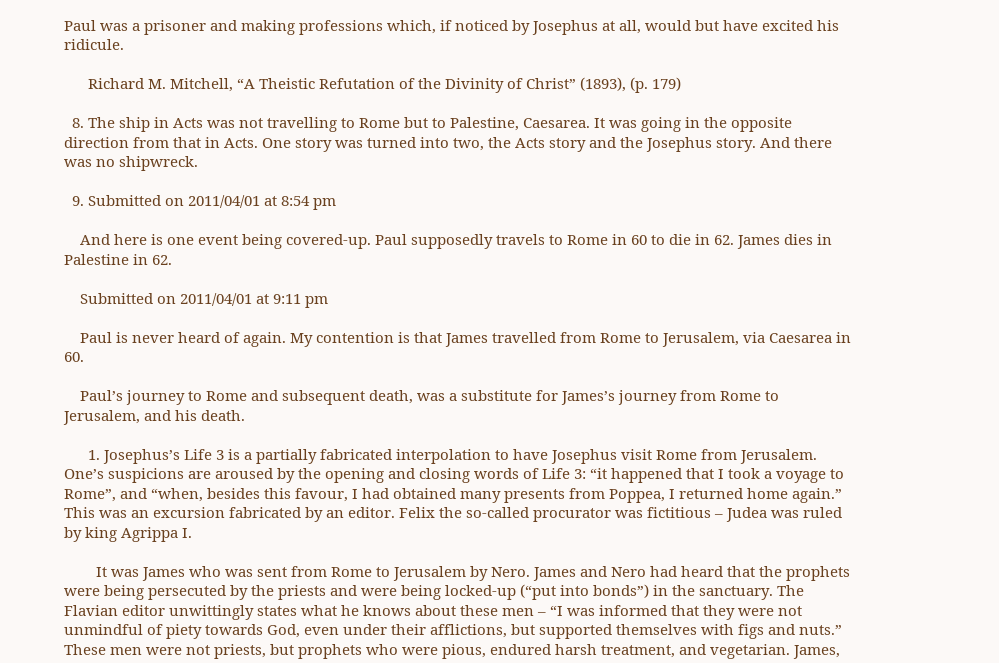Paul was a prisoner and making professions which, if noticed by Josephus at all, would but have excited his ridicule.

      Richard M. Mitchell, “A Theistic Refutation of the Divinity of Christ” (1893), (p. 179)

  8. The ship in Acts was not travelling to Rome but to Palestine, Caesarea. It was going in the opposite direction from that in Acts. One story was turned into two, the Acts story and the Josephus story. And there was no shipwreck.

  9. Submitted on 2011/04/01 at 8:54 pm

    And here is one event being covered-up. Paul supposedly travels to Rome in 60 to die in 62. James dies in Palestine in 62.

    Submitted on 2011/04/01 at 9:11 pm

    Paul is never heard of again. My contention is that James travelled from Rome to Jerusalem, via Caesarea in 60.

    Paul’s journey to Rome and subsequent death, was a substitute for James’s journey from Rome to Jerusalem, and his death.

      1. Josephus’s Life 3 is a partially fabricated interpolation to have Josephus visit Rome from Jerusalem. One’s suspicions are aroused by the opening and closing words of Life 3: “it happened that I took a voyage to Rome”, and “when, besides this favour, I had obtained many presents from Poppea, I returned home again.” This was an excursion fabricated by an editor. Felix the so-called procurator was fictitious – Judea was ruled by king Agrippa I.

        It was James who was sent from Rome to Jerusalem by Nero. James and Nero had heard that the prophets were being persecuted by the priests and were being locked-up (“put into bonds”) in the sanctuary. The Flavian editor unwittingly states what he knows about these men – “I was informed that they were not unmindful of piety towards God, even under their afflictions, but supported themselves with figs and nuts.” These men were not priests, but prophets who were pious, endured harsh treatment, and vegetarian. James,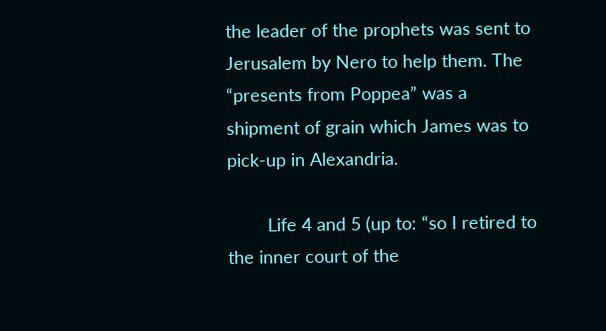the leader of the prophets was sent to Jerusalem by Nero to help them. The “presents from Poppea” was a shipment of grain which James was to pick-up in Alexandria.

        Life 4 and 5 (up to: “so I retired to the inner court of the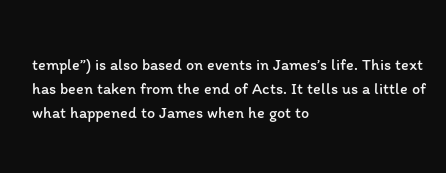temple”) is also based on events in James’s life. This text has been taken from the end of Acts. It tells us a little of what happened to James when he got to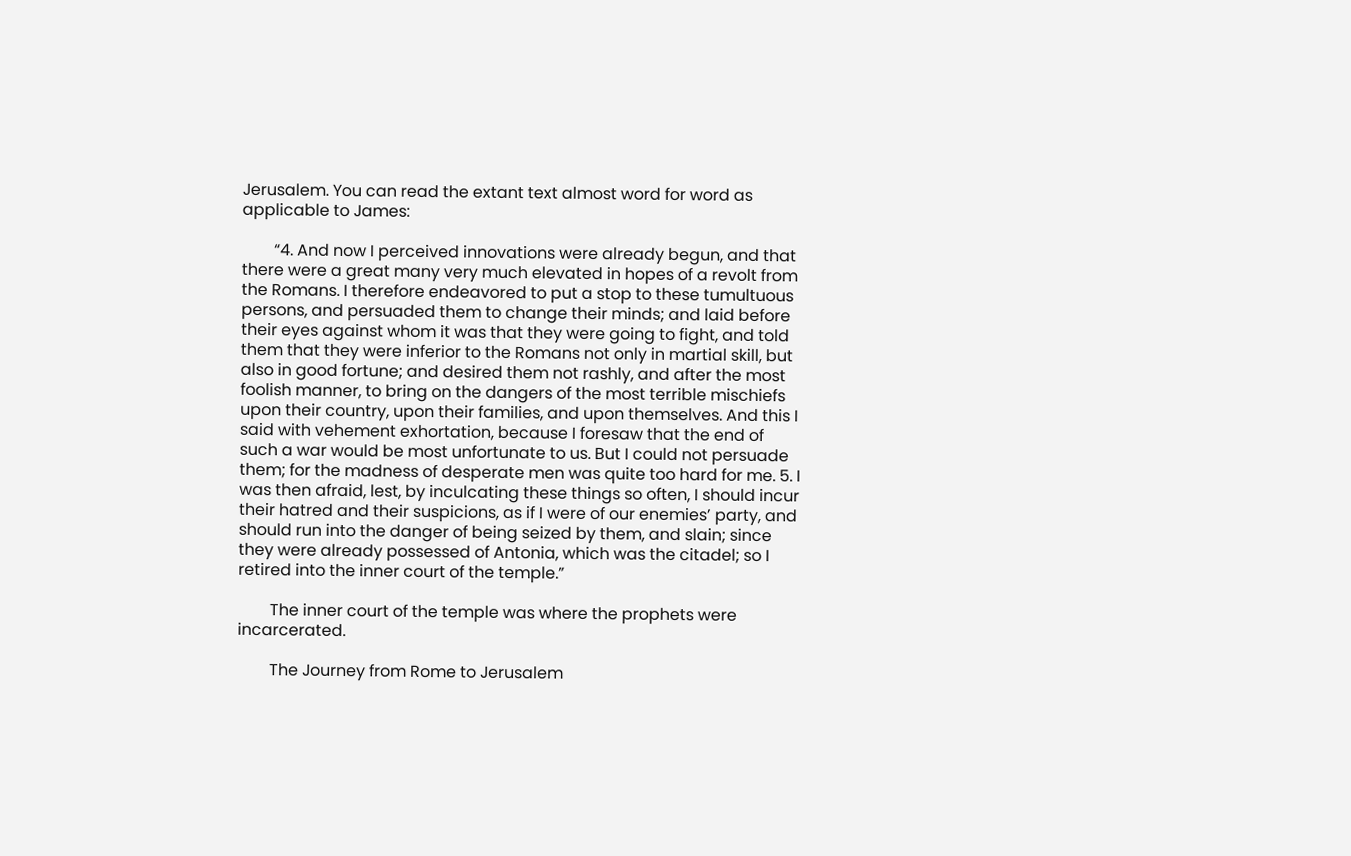Jerusalem. You can read the extant text almost word for word as applicable to James:

        “4. And now I perceived innovations were already begun, and that there were a great many very much elevated in hopes of a revolt from the Romans. I therefore endeavored to put a stop to these tumultuous persons, and persuaded them to change their minds; and laid before their eyes against whom it was that they were going to fight, and told them that they were inferior to the Romans not only in martial skill, but also in good fortune; and desired them not rashly, and after the most foolish manner, to bring on the dangers of the most terrible mischiefs upon their country, upon their families, and upon themselves. And this I said with vehement exhortation, because I foresaw that the end of such a war would be most unfortunate to us. But I could not persuade them; for the madness of desperate men was quite too hard for me. 5. I was then afraid, lest, by inculcating these things so often, I should incur their hatred and their suspicions, as if I were of our enemies’ party, and should run into the danger of being seized by them, and slain; since they were already possessed of Antonia, which was the citadel; so I retired into the inner court of the temple.”

        The inner court of the temple was where the prophets were incarcerated.

        The Journey from Rome to Jerusalem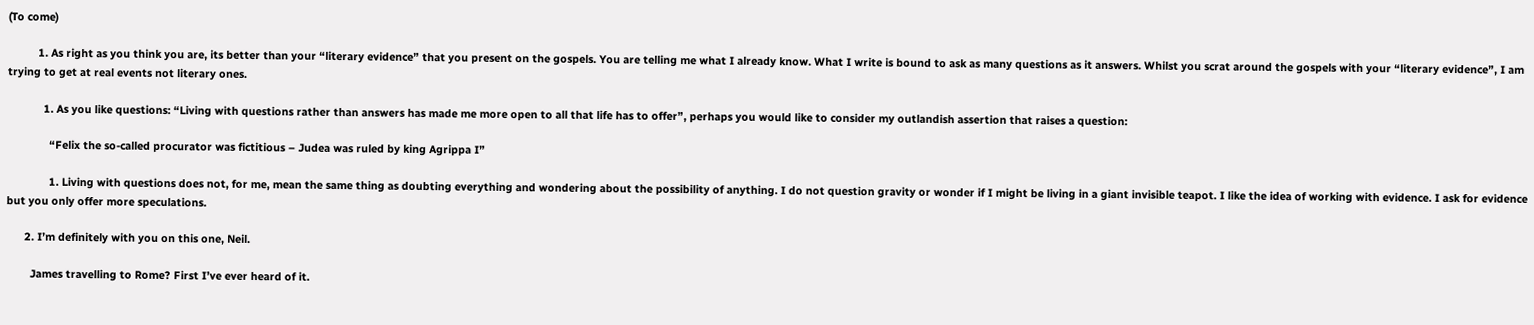(To come)

          1. As right as you think you are, its better than your “literary evidence” that you present on the gospels. You are telling me what I already know. What I write is bound to ask as many questions as it answers. Whilst you scrat around the gospels with your “literary evidence”, I am trying to get at real events not literary ones.

            1. As you like questions: “Living with questions rather than answers has made me more open to all that life has to offer”, perhaps you would like to consider my outlandish assertion that raises a question:

              “Felix the so-called procurator was fictitious – Judea was ruled by king Agrippa I”

              1. Living with questions does not, for me, mean the same thing as doubting everything and wondering about the possibility of anything. I do not question gravity or wonder if I might be living in a giant invisible teapot. I like the idea of working with evidence. I ask for evidence but you only offer more speculations.

      2. I’m definitely with you on this one, Neil.

        James travelling to Rome? First I’ve ever heard of it.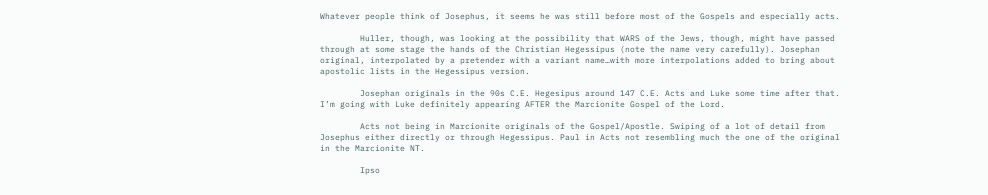Whatever people think of Josephus, it seems he was still before most of the Gospels and especially acts.

        Huller, though, was looking at the possibility that WARS of the Jews, though, might have passed through at some stage the hands of the Christian Hegessipus (note the name very carefully). Josephan original, interpolated by a pretender with a variant name…with more interpolations added to bring about apostolic lists in the Hegessipus version.

        Josephan originals in the 90s C.E. Hegesipus around 147 C.E. Acts and Luke some time after that. I’m going with Luke definitely appearing AFTER the Marcionite Gospel of the Lord.

        Acts not being in Marcionite originals of the Gospel/Apostle. Swiping of a lot of detail from Josephus either directly or through Hegessipus. Paul in Acts not resembling much the one of the original in the Marcionite NT.

        Ipso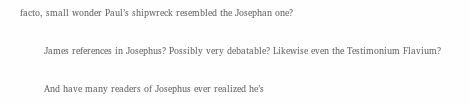facto, small wonder Paul’s shipwreck resembled the Josephan one?

        James references in Josephus? Possibly very debatable? Likewise even the Testimonium Flavium?

        And have many readers of Josephus ever realized he’s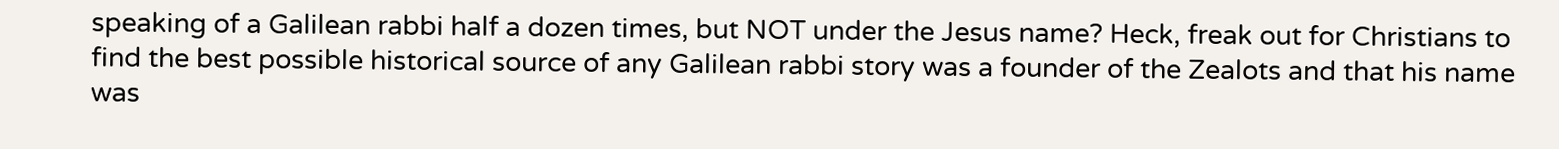speaking of a Galilean rabbi half a dozen times, but NOT under the Jesus name? Heck, freak out for Christians to find the best possible historical source of any Galilean rabbi story was a founder of the Zealots and that his name was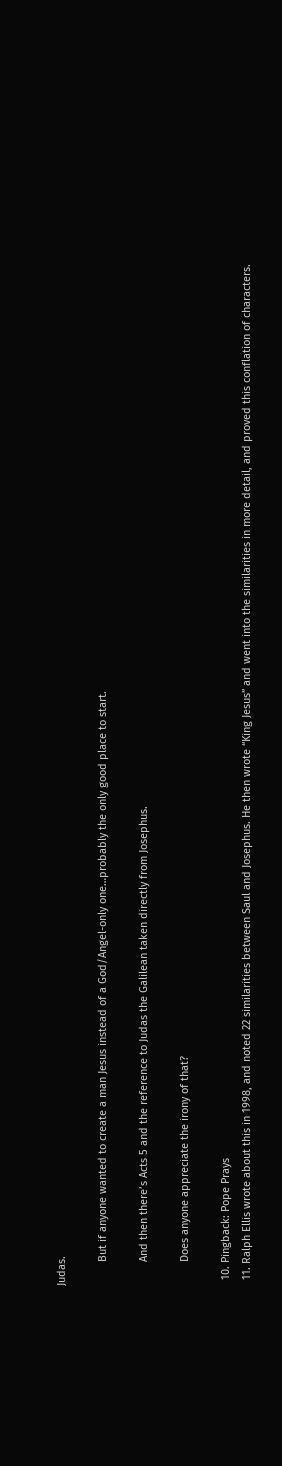Judas.

        But if anyone wanted to create a man Jesus instead of a God/Angel-only one…probably the only good place to start.

        And then there’s Acts 5 and the reference to Judas the Galilean taken directly from Josephus.

        Does anyone appreciate the irony of that?

  10. Pingback: Pope Prays
  11. Ralph Ellis wrote about this in 1998, and noted 22 similarities between Saul and Josephus. He then wrote “King Jesus” and went into the similarities in more detail, and proved this conflation of characters.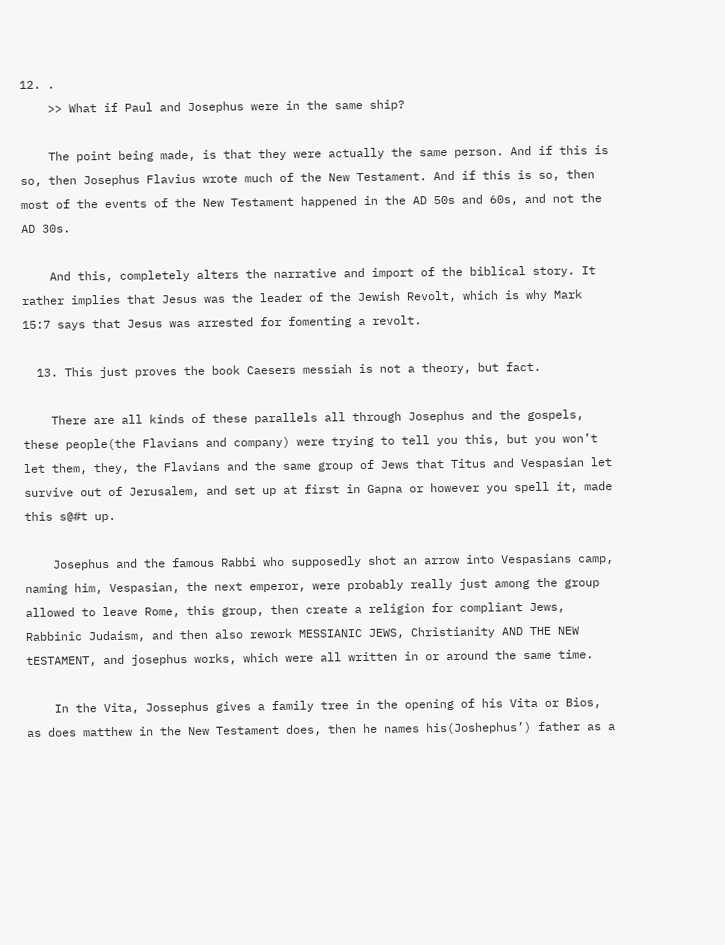12. .
    >> What if Paul and Josephus were in the same ship?

    The point being made, is that they were actually the same person. And if this is so, then Josephus Flavius wrote much of the New Testament. And if this is so, then most of the events of the New Testament happened in the AD 50s and 60s, and not the AD 30s.

    And this, completely alters the narrative and import of the biblical story. It rather implies that Jesus was the leader of the Jewish Revolt, which is why Mark 15:7 says that Jesus was arrested for fomenting a revolt.

  13. This just proves the book Caesers messiah is not a theory, but fact.

    There are all kinds of these parallels all through Josephus and the gospels, these people(the Flavians and company) were trying to tell you this, but you won’t let them, they, the Flavians and the same group of Jews that Titus and Vespasian let survive out of Jerusalem, and set up at first in Gapna or however you spell it, made this s@#t up.

    Josephus and the famous Rabbi who supposedly shot an arrow into Vespasians camp, naming him, Vespasian, the next emperor, were probably really just among the group allowed to leave Rome, this group, then create a religion for compliant Jews, Rabbinic Judaism, and then also rework MESSIANIC JEWS, Christianity AND THE NEW tESTAMENT, and josephus works, which were all written in or around the same time.

    In the Vita, Jossephus gives a family tree in the opening of his Vita or Bios, as does matthew in the New Testament does, then he names his(Joshephus’) father as a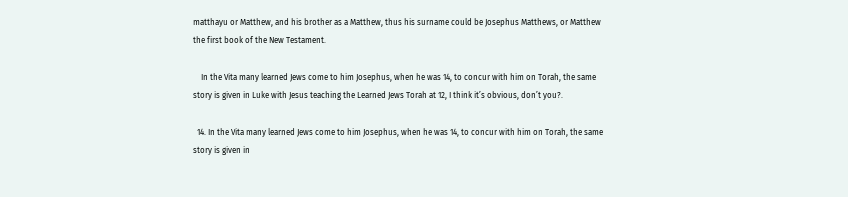matthayu or Matthew, and his brother as a Matthew, thus his surname could be Josephus Matthews, or Matthew the first book of the New Testament.

    In the Vita many learned Jews come to him Josephus, when he was 14, to concur with him on Torah, the same story is given in Luke with Jesus teaching the Learned Jews Torah at 12, I think it’s obvious, don’t you?.

  14. In the Vita many learned Jews come to him Josephus, when he was 14, to concur with him on Torah, the same story is given in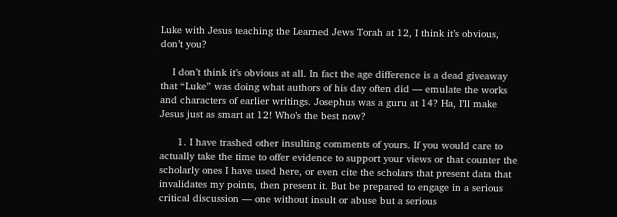Luke with Jesus teaching the Learned Jews Torah at 12, I think it’s obvious, don’t you?

    I don’t think it’s obvious at all. In fact the age difference is a dead giveaway that “Luke” was doing what authors of his day often did — emulate the works and characters of earlier writings. Josephus was a guru at 14? Ha, I’ll make Jesus just as smart at 12! Who’s the best now?

      1. I have trashed other insulting comments of yours. If you would care to actually take the time to offer evidence to support your views or that counter the scholarly ones I have used here, or even cite the scholars that present data that invalidates my points, then present it. But be prepared to engage in a serious critical discussion — one without insult or abuse but a serious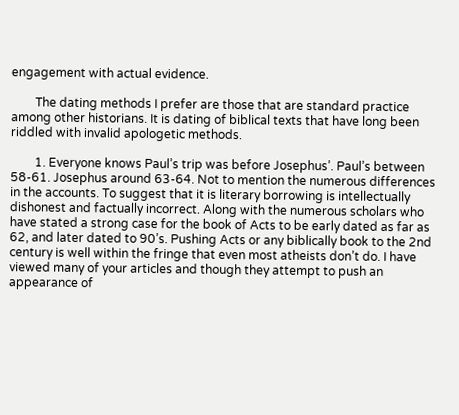engagement with actual evidence.

        The dating methods I prefer are those that are standard practice among other historians. It is dating of biblical texts that have long been riddled with invalid apologetic methods.

        1. Everyone knows Paul’s trip was before Josephus’. Paul’s between 58-61. Josephus around 63-64. Not to mention the numerous differences in the accounts. To suggest that it is literary borrowing is intellectually dishonest and factually incorrect. Along with the numerous scholars who have stated a strong case for the book of Acts to be early dated as far as 62, and later dated to 90’s. Pushing Acts or any biblically book to the 2nd century is well within the fringe that even most atheists don’t do. I have viewed many of your articles and though they attempt to push an appearance of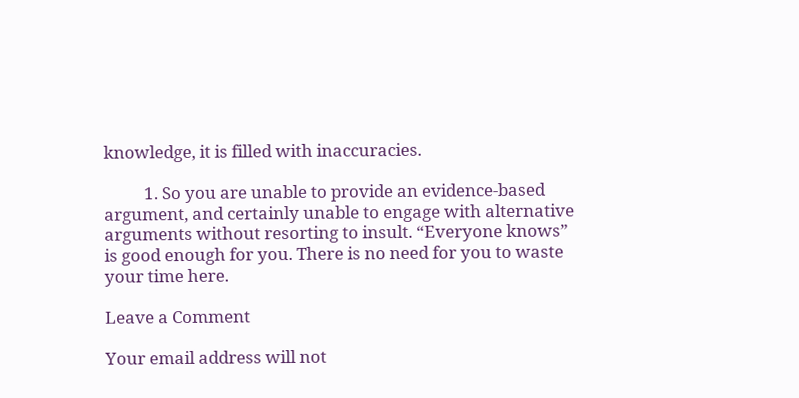knowledge, it is filled with inaccuracies.

          1. So you are unable to provide an evidence-based argument, and certainly unable to engage with alternative arguments without resorting to insult. “Everyone knows” is good enough for you. There is no need for you to waste your time here.

Leave a Comment

Your email address will not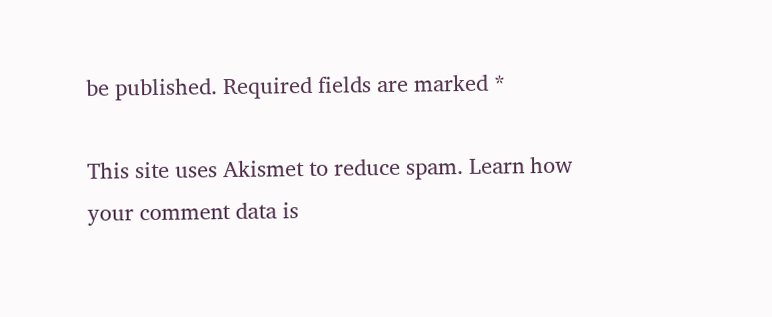be published. Required fields are marked *

This site uses Akismet to reduce spam. Learn how your comment data is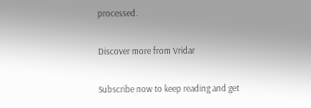processed.

Discover more from Vridar

Subscribe now to keep reading and get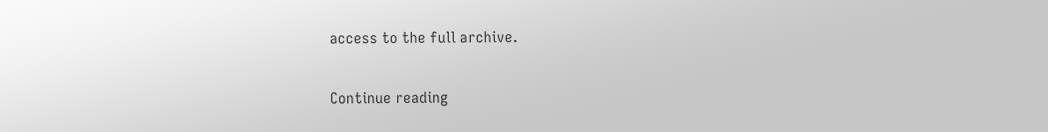access to the full archive.

Continue reading